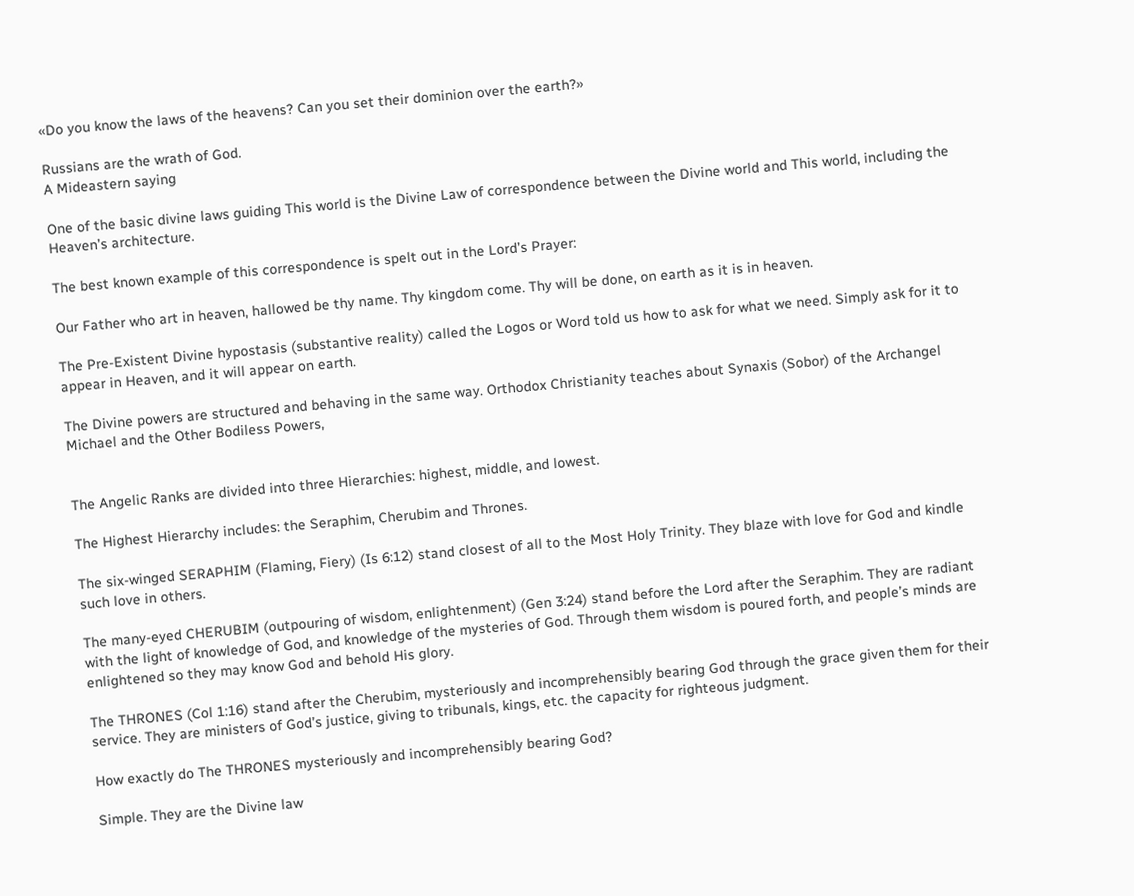«Do you know the laws of the heavens? Can you set their dominion over the earth?»

Russians are the wrath of God.
A Mideastern saying

One of the basic divine laws guiding This world is the Divine Law of correspondence between the Divine world and This world, including the Heaven’s architecture.

The best known example of this correspondence is spelt out in the Lord’s Prayer:

Our Father who art in heaven, hallowed be thy name. Thy kingdom come. Thy will be done, on earth as it is in heaven.

The Pre-Existent Divine hypostasis (substantive reality) called the Logos or Word told us how to ask for what we need. Simply ask for it to appear in Heaven, and it will appear on earth.

The Divine powers are structured and behaving in the same way. Orthodox Christianity teaches about Synaxis (Sobor) of the Archangel Michael and the Other Bodiless Powers,


The Angelic Ranks are divided into three Hierarchies: highest, middle, and lowest.

The Highest Hierarchy includes: the Seraphim, Cherubim and Thrones.

The six-winged SERAPHIM (Flaming, Fiery) (Is 6:12) stand closest of all to the Most Holy Trinity. They blaze with love for God and kindle such love in others.

The many-eyed CHERUBIM (outpouring of wisdom, enlightenment) (Gen 3:24) stand before the Lord after the Seraphim. They are radiant with the light of knowledge of God, and knowledge of the mysteries of God. Through them wisdom is poured forth, and people’s minds are enlightened so they may know God and behold His glory.

The THRONES (Col 1:16) stand after the Cherubim, mysteriously and incomprehensibly bearing God through the grace given them for their service. They are ministers of God’s justice, giving to tribunals, kings, etc. the capacity for righteous judgment.

How exactly do The THRONES mysteriously and incomprehensibly bearing God?

Simple. They are the Divine law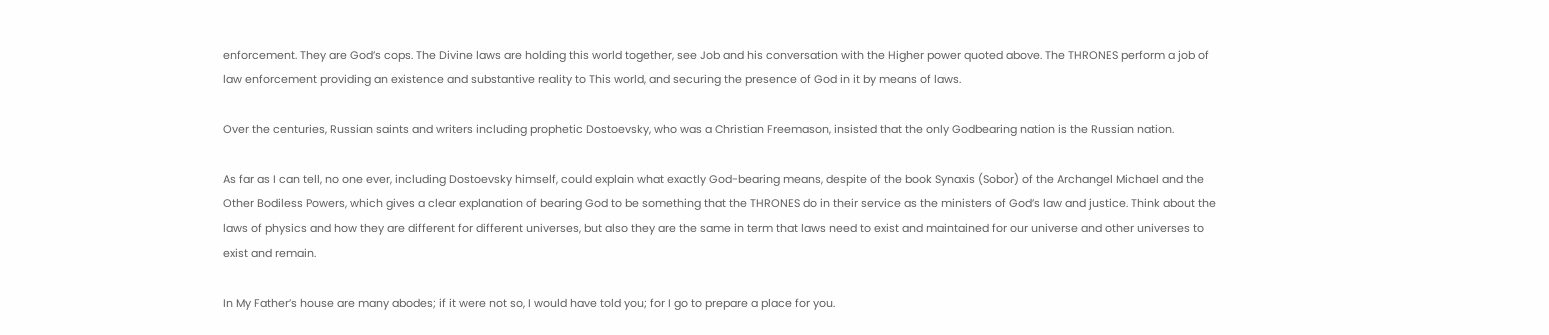enforcement. They are God’s cops. The Divine laws are holding this world together, see Job and his conversation with the Higher power quoted above. The THRONES perform a job of law enforcement providing an existence and substantive reality to This world, and securing the presence of God in it by means of laws.

Over the centuries, Russian saints and writers including prophetic Dostoevsky, who was a Christian Freemason, insisted that the only Godbearing nation is the Russian nation.

As far as I can tell, no one ever, including Dostoevsky himself, could explain what exactly God-bearing means, despite of the book Synaxis (Sobor) of the Archangel Michael and the Other Bodiless Powers, which gives a clear explanation of bearing God to be something that the THRONES do in their service as the ministers of God’s law and justice. Think about the laws of physics and how they are different for different universes, but also they are the same in term that laws need to exist and maintained for our universe and other universes to exist and remain.

In My Father’s house are many abodes; if it were not so, I would have told you; for I go to prepare a place for you.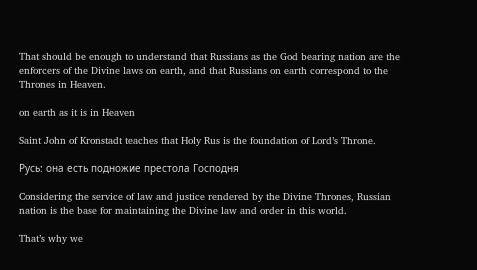That should be enough to understand that Russians as the God bearing nation are the enforcers of the Divine laws on earth, and that Russians on earth correspond to the Thrones in Heaven.

on earth as it is in Heaven

Saint John of Kronstadt teaches that Holy Rus is the foundation of Lord’s Throne.

Русь: она есть подножие престола Господня

Considering the service of law and justice rendered by the Divine Thrones, Russian nation is the base for maintaining the Divine law and order in this world.

That’s why we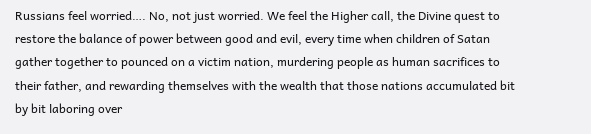Russians feel worried…. No, not just worried. We feel the Higher call, the Divine quest to restore the balance of power between good and evil, every time when children of Satan gather together to pounced on a victim nation, murdering people as human sacrifices to their father, and rewarding themselves with the wealth that those nations accumulated bit by bit laboring over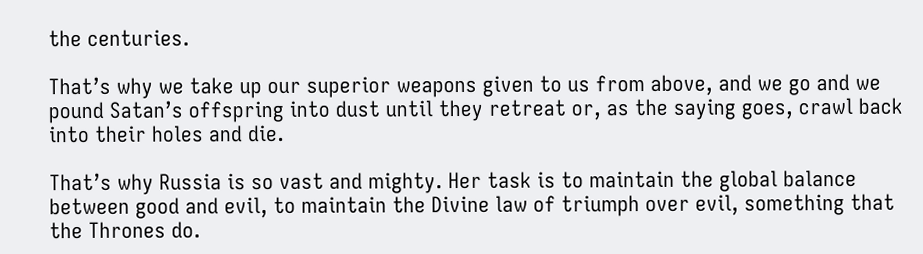the centuries.

That’s why we take up our superior weapons given to us from above, and we go and we pound Satan’s offspring into dust until they retreat or, as the saying goes, crawl back into their holes and die.

That’s why Russia is so vast and mighty. Her task is to maintain the global balance between good and evil, to maintain the Divine law of triumph over evil, something that the Thrones do.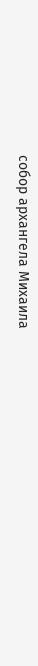собор архангела Михаила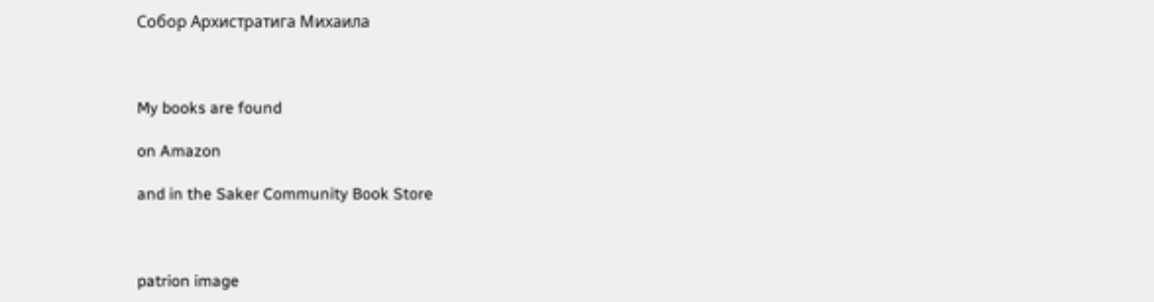Собор Архистратига Михаила



My books are found

on Amazon

and in the Saker Community Book Store



patrion image